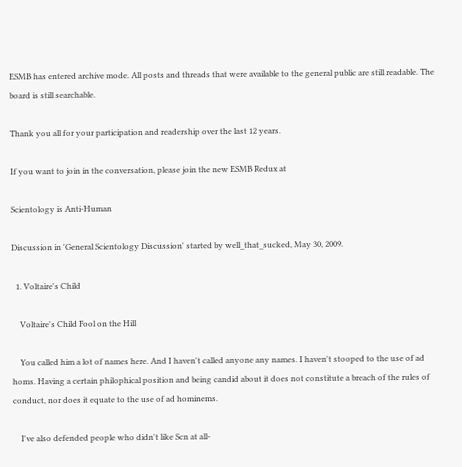ESMB has entered archive mode. All posts and threads that were available to the general public are still readable. The board is still searchable.

Thank you all for your participation and readership over the last 12 years.

If you want to join in the conversation, please join the new ESMB Redux at

Scientology is Anti-Human

Discussion in 'General Scientology Discussion' started by well_that_sucked, May 30, 2009.

  1. Voltaire's Child

    Voltaire's Child Fool on the Hill

    You called him a lot of names here. And I haven't called anyone any names. I haven't stooped to the use of ad homs. Having a certain philophical position and being candid about it does not constitute a breach of the rules of conduct, nor does it equate to the use of ad hominems.

    I've also defended people who didn't like Scn at all-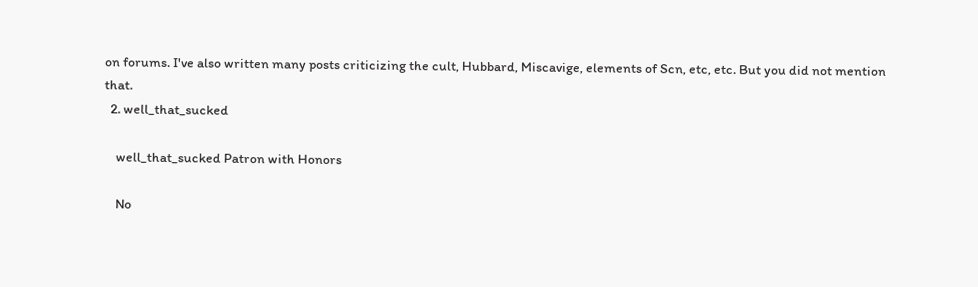on forums. I've also written many posts criticizing the cult, Hubbard, Miscavige, elements of Scn, etc, etc. But you did not mention that.
  2. well_that_sucked

    well_that_sucked Patron with Honors

    No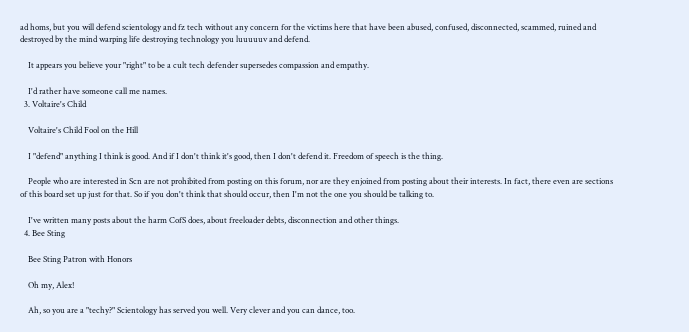ad homs, but you will defend scientology and fz tech without any concern for the victims here that have been abused, confused, disconnected, scammed, ruined and destroyed by the mind warping life destroying technology you luuuuuv and defend.

    It appears you believe your "right" to be a cult tech defender supersedes compassion and empathy.

    I'd rather have someone call me names.
  3. Voltaire's Child

    Voltaire's Child Fool on the Hill

    I "defend" anything I think is good. And if I don't think it's good, then I don't defend it. Freedom of speech is the thing.

    People who are interested in Scn are not prohibited from posting on this forum, nor are they enjoined from posting about their interests. In fact, there even are sections of this board set up just for that. So if you don't think that should occur, then I'm not the one you should be talking to.

    I've written many posts about the harm CofS does, about freeloader debts, disconnection and other things.
  4. Bee Sting

    Bee Sting Patron with Honors

    Oh my, Alex!

    Ah, so you are a "techy?" Scientology has served you well. Very clever and you can dance, too.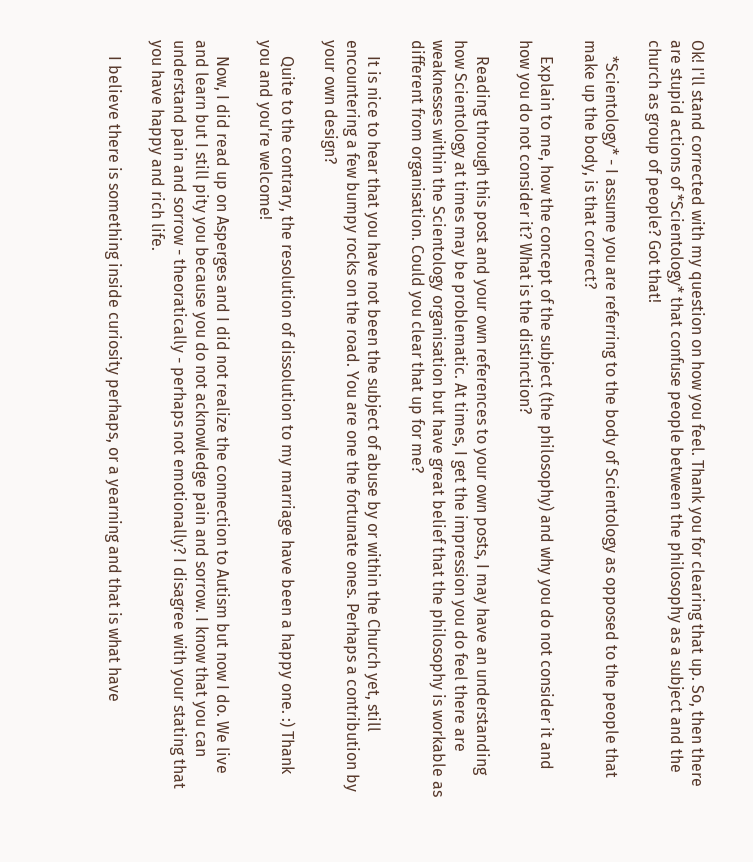Ok! I'll stand corrected with my question on how you feel. Thank you for clearing that up. So, then there are stupid actions of *Scientology* that confuse people between the philosophy as a subject and the church as group of people? Got that!

    *Scientology* - I assume you are referring to the body of Scientology as opposed to the people that make up the body, is that correct?

    Explain to me, how the concept of the subject (the philosophy) and why you do not consider it and how you do not consider it? What is the distinction?

    Reading through this post and your own references to your own posts, I may have an understanding how Scientology at times may be problematic. At times, I get the impression you do feel there are weaknesses within the Scientology organisation but have great belief that the philosophy is workable as different from organisation. Could you clear that up for me?

    It is nice to hear that you have not been the subject of abuse by or within the Church yet, still encountering a few bumpy rocks on the road. You are one the fortunate ones. Perhaps a contribution by your own design?

    Quite to the contrary, the resolution of dissolution to my marriage have been a happy one. :) Thank you and you're welcome!

    Now, I did read up on Asperges and I did not realize the connection to Autism but now I do. We live and learn but I still pity you because you do not acknowledge pain and sorrow. I know that you can understand pain and sorrow - theoratically - perhaps not emotionally? I disagree with your stating that you have happy and rich life.

    I believe there is something inside curiosity perhaps, or a yearning and that is what have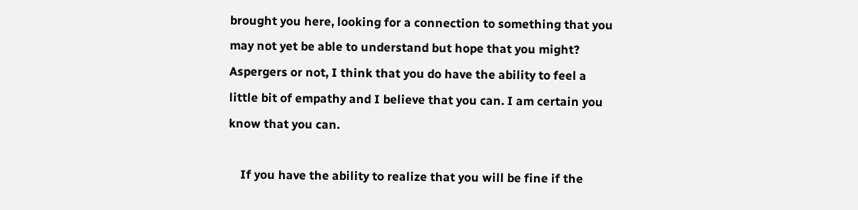brought you here, looking for a connection to something that you may not yet be able to understand but hope that you might? Aspergers or not, I think that you do have the ability to feel a little bit of empathy and I believe that you can. I am certain you know that you can.

    If you have the ability to realize that you will be fine if the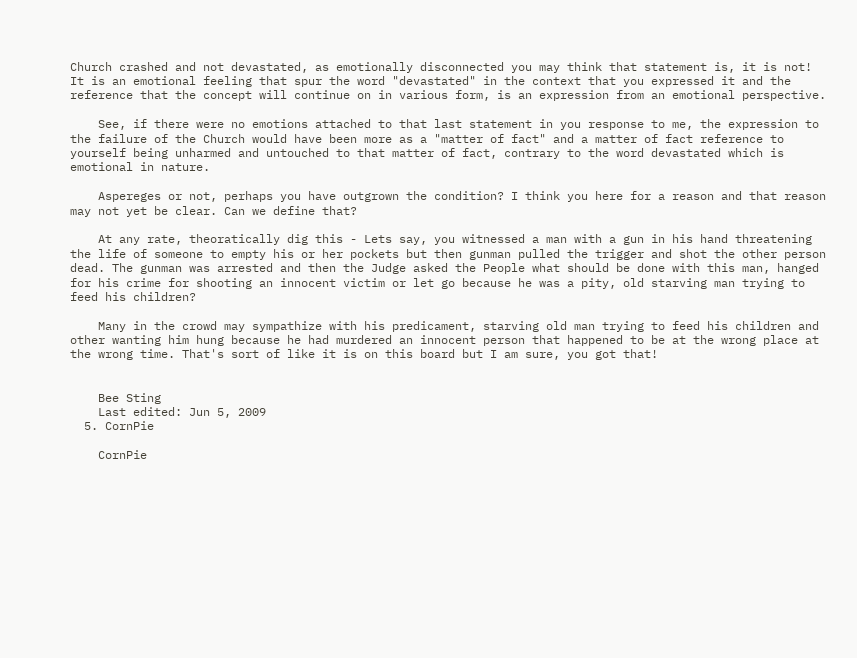Church crashed and not devastated, as emotionally disconnected you may think that statement is, it is not! It is an emotional feeling that spur the word "devastated" in the context that you expressed it and the reference that the concept will continue on in various form, is an expression from an emotional perspective.

    See, if there were no emotions attached to that last statement in you response to me, the expression to the failure of the Church would have been more as a "matter of fact" and a matter of fact reference to yourself being unharmed and untouched to that matter of fact, contrary to the word devastated which is emotional in nature.

    Aspereges or not, perhaps you have outgrown the condition? I think you here for a reason and that reason may not yet be clear. Can we define that?

    At any rate, theoratically dig this - Lets say, you witnessed a man with a gun in his hand threatening the life of someone to empty his or her pockets but then gunman pulled the trigger and shot the other person dead. The gunman was arrested and then the Judge asked the People what should be done with this man, hanged for his crime for shooting an innocent victim or let go because he was a pity, old starving man trying to feed his children?

    Many in the crowd may sympathize with his predicament, starving old man trying to feed his children and other wanting him hung because he had murdered an innocent person that happened to be at the wrong place at the wrong time. That's sort of like it is on this board but I am sure, you got that!


    Bee Sting
    Last edited: Jun 5, 2009
  5. CornPie

    CornPie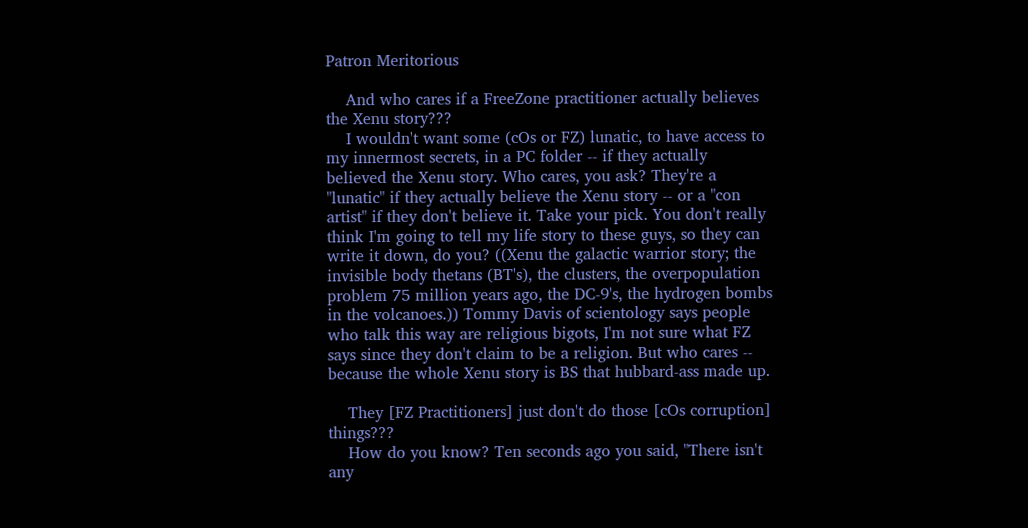Patron Meritorious

    And who cares if a FreeZone practitioner actually believes the Xenu story???
    I wouldn't want some (cOs or FZ) lunatic, to have access to my innermost secrets, in a PC folder -- if they actually believed the Xenu story. Who cares, you ask? They're a "lunatic" if they actually believe the Xenu story -- or a "con artist" if they don't believe it. Take your pick. You don't really think I'm going to tell my life story to these guys, so they can write it down, do you? ((Xenu the galactic warrior story; the invisible body thetans (BT's), the clusters, the overpopulation problem 75 million years ago, the DC-9's, the hydrogen bombs in the volcanoes.)) Tommy Davis of scientology says people who talk this way are religious bigots, I'm not sure what FZ says since they don't claim to be a religion. But who cares -- because the whole Xenu story is BS that hubbard-ass made up.

    They [FZ Practitioners] just don't do those [cOs corruption] things???
    How do you know? Ten seconds ago you said, "There isn't any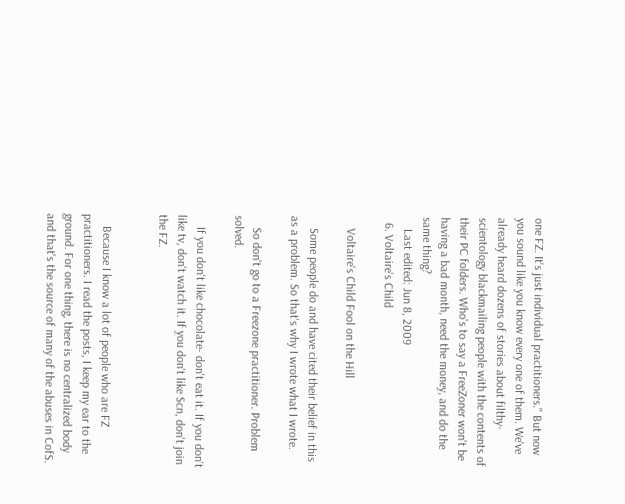one FZ. It's just individual practitioners." But now you sound like you know every one of them. We've already heard dozens of stories about filthy-scientology blackmailing people with the contents of their PC folders. Who's to say a FreeZoner won't be having a bad month, need the money, and do the same thing?
    Last edited: Jun 8, 2009
  6. Voltaire's Child

    Voltaire's Child Fool on the Hill

    Some people do and have cited their belief in this as a problem. So that's why I wrote what I wrote.

    So don't go to a Freezone practitioner. Problem solved.

    If you don't like chocolate- don't eat it. If you don't like tv, don't watch it. If you don't like Scn, don't join the FZ.


    Because I know a lot of people who are FZ practitioners. I read the posts, I keep my ear to the ground. For one thing, there is no centralized body and that's the source of many of the abuses in CofS.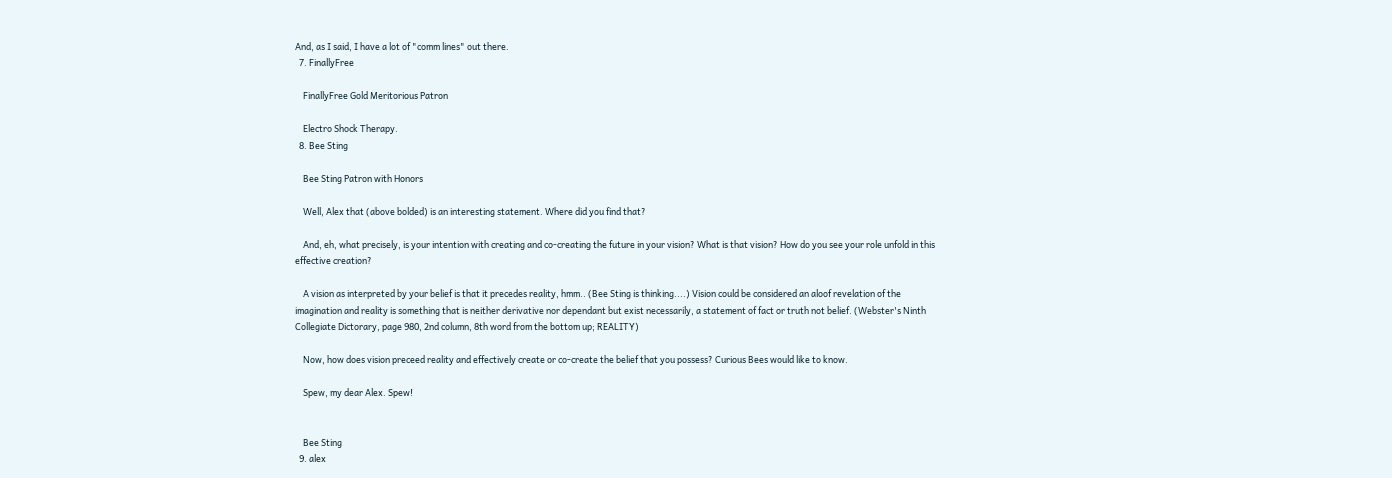And, as I said, I have a lot of "comm lines" out there.
  7. FinallyFree

    FinallyFree Gold Meritorious Patron

    Electro Shock Therapy.
  8. Bee Sting

    Bee Sting Patron with Honors

    Well, Alex that (above bolded) is an interesting statement. Where did you find that?

    And, eh, what precisely, is your intention with creating and co-creating the future in your vision? What is that vision? How do you see your role unfold in this effective creation?

    A vision as interpreted by your belief is that it precedes reality, hmm.. (Bee Sting is thinking....) Vision could be considered an aloof revelation of the imagination and reality is something that is neither derivative nor dependant but exist necessarily, a statement of fact or truth not belief. (Webster's Ninth Collegiate Dictorary, page 980, 2nd column, 8th word from the bottom up; REALITY)

    Now, how does vision preceed reality and effectively create or co-create the belief that you possess? Curious Bees would like to know.

    Spew, my dear Alex. Spew!


    Bee Sting
  9. alex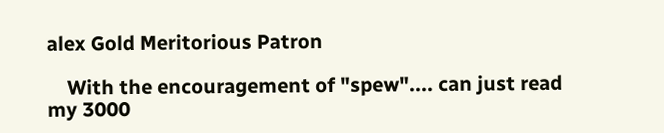alex Gold Meritorious Patron

    With the encouragement of "spew".... can just read my 3000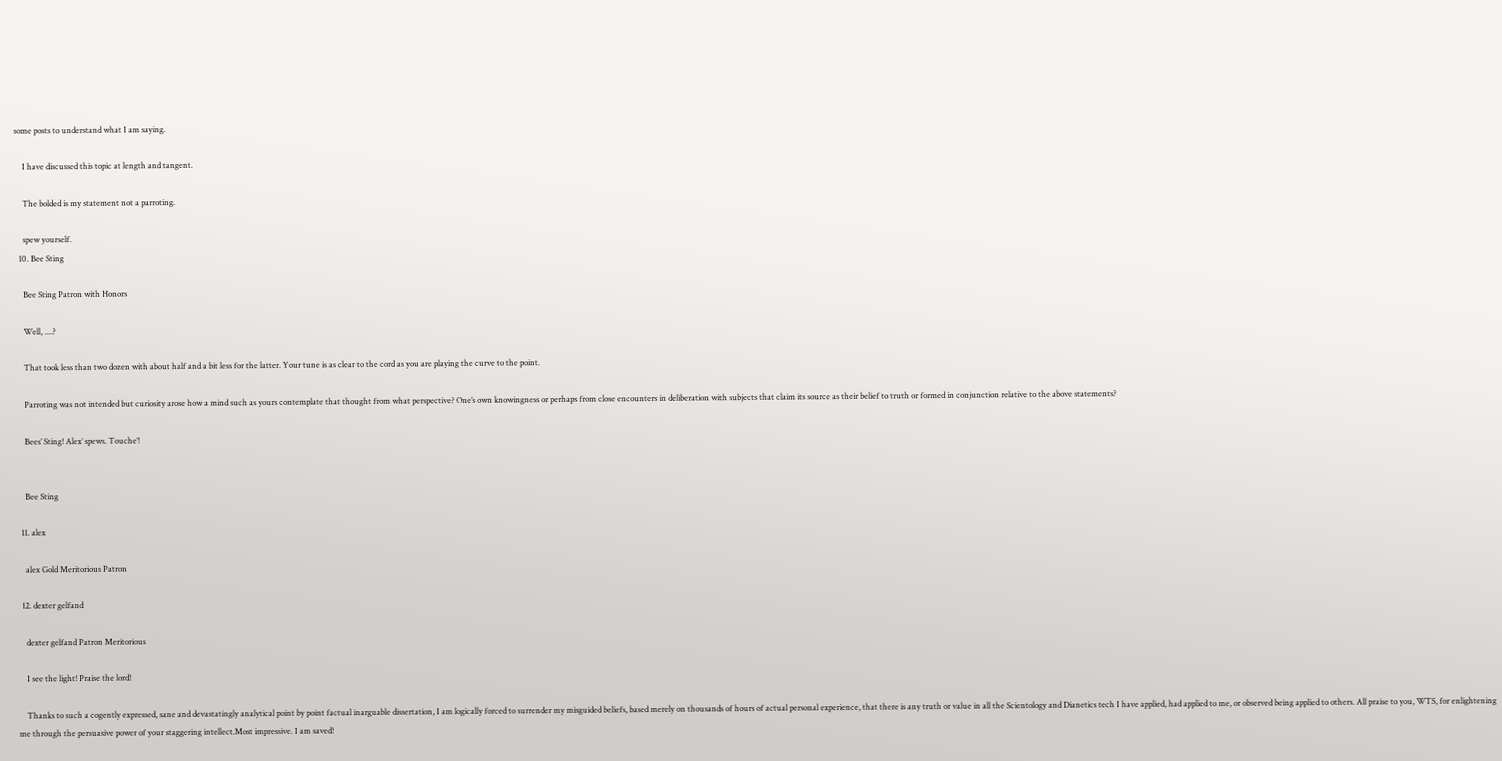some posts to understand what I am saying.

    I have discussed this topic at length and tangent.

    The bolded is my statement not a parroting.

    spew yourself.
  10. Bee Sting

    Bee Sting Patron with Honors

    Well, ....?

    That took less than two dozen with about half and a bit less for the latter. Your tune is as clear to the cord as you are playing the curve to the point.

    Parroting was not intended but curiosity arose how a mind such as yours contemplate that thought from what perspective? One’s own knowingness or perhaps from close encounters in deliberation with subjects that claim its source as their belief to truth or formed in conjunction relative to the above statements?

    Bees’ Sting! Alex’ spews. Touche’!


    Bee Sting

  11. alex

    alex Gold Meritorious Patron

  12. dexter gelfand

    dexter gelfand Patron Meritorious

    I see the light! Praise the lord!

    Thanks to such a cogently expressed, sane and devastatingly analytical point by point factual inarguable dissertation, I am logically forced to surrender my misguided beliefs, based merely on thousands of hours of actual personal experience, that there is any truth or value in all the Scientology and Dianetics tech I have applied, had applied to me, or observed being applied to others. All praise to you, WTS, for enlightening me through the persuasive power of your staggering intellect.Most impressive. I am saved!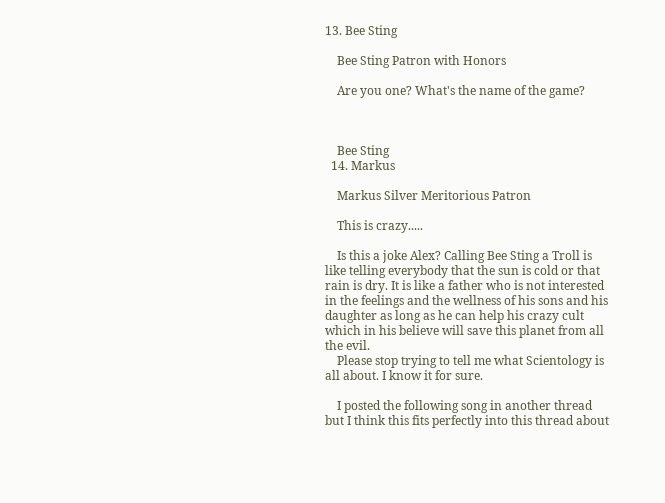13. Bee Sting

    Bee Sting Patron with Honors

    Are you one? What's the name of the game?



    Bee Sting
  14. Markus

    Markus Silver Meritorious Patron

    This is crazy.....

    Is this a joke Alex? Calling Bee Sting a Troll is like telling everybody that the sun is cold or that rain is dry. It is like a father who is not interested in the feelings and the wellness of his sons and his daughter as long as he can help his crazy cult which in his believe will save this planet from all the evil.
    Please stop trying to tell me what Scientology is all about. I know it for sure.

    I posted the following song in another thread but I think this fits perfectly into this thread about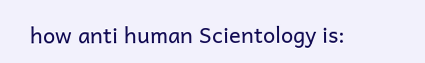how anti human Scientology is: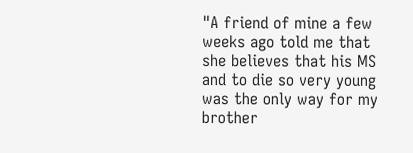"A friend of mine a few weeks ago told me that she believes that his MS and to die so very young was the only way for my brother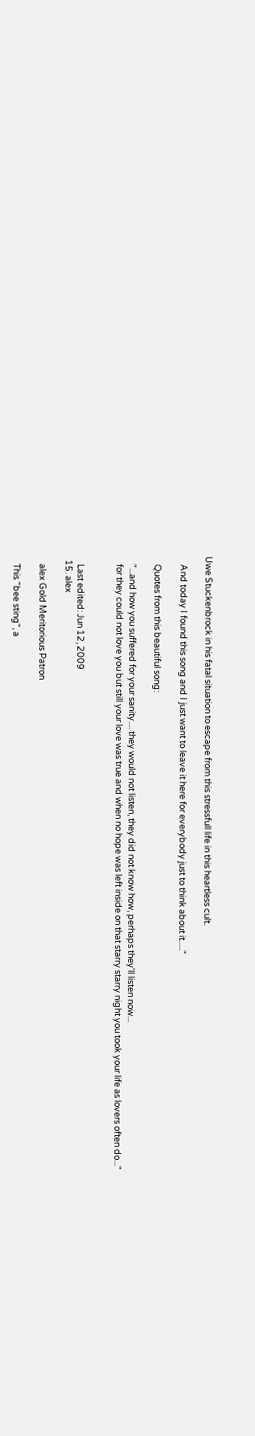Uwe Stuckenbrock in his fatal situation to escape from this stressfull life in this heartless cult.

    And today I found this song and I just want to leave it here for everybody just to think about it....."

    Quotes from this beautiful song:

    "...and how you suffered for your sanity.... they would not listen, they did not know how, perhaps they'll listen now...
    for they could not love you but still your love was true and when no hope was left inside on that starry starry night you took your life as lovers often do..."


    Last edited: Jun 12, 2009
  15. alex

    alex Gold Meritorious Patron

    This "bee sting", a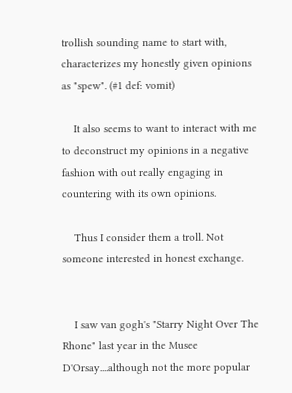trollish sounding name to start with, characterizes my honestly given opinions as "spew". (#1 def: vomit)

    It also seems to want to interact with me to deconstruct my opinions in a negative fashion with out really engaging in countering with its own opinions.

    Thus I consider them a troll. Not someone interested in honest exchange.


    I saw van gogh's "Starry Night Over The Rhone" last year in the Musee D'Orsay....although not the more popular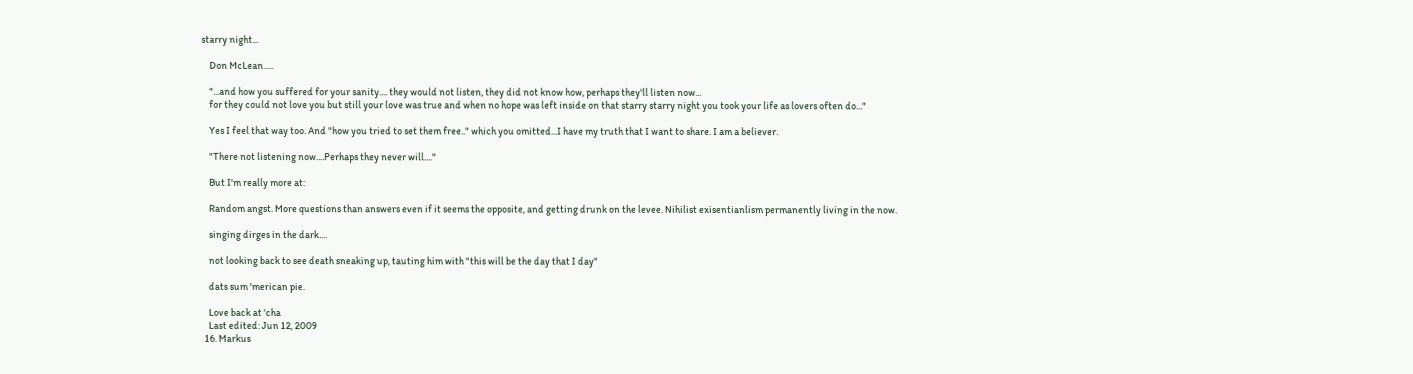starry night...

    Don McLean.....

    "...and how you suffered for your sanity.... they would not listen, they did not know how, perhaps they'll listen now...
    for they could not love you but still your love was true and when no hope was left inside on that starry starry night you took your life as lovers often do..."

    Yes I feel that way too. And "how you tried to set them free.." which you omitted...I have my truth that I want to share. I am a believer.

    "There not listening now....Perhaps they never will...."

    But I'm really more at:

    Random angst. More questions than answers even if it seems the opposite, and getting drunk on the levee. Nihilist exisentianlism permanently living in the now.

    singing dirges in the dark....

    not looking back to see death sneaking up, tauting him with "this will be the day that I day"

    dats sum 'merican pie.

    Love back at 'cha
    Last edited: Jun 12, 2009
  16. Markus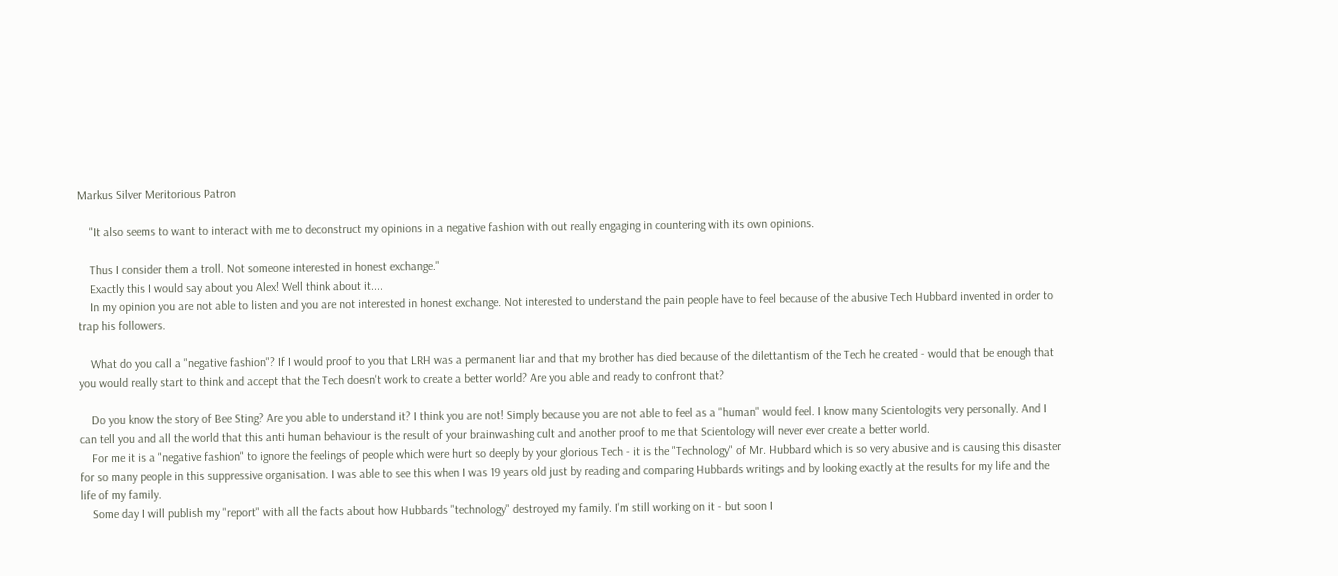Markus Silver Meritorious Patron

    "It also seems to want to interact with me to deconstruct my opinions in a negative fashion with out really engaging in countering with its own opinions.

    Thus I consider them a troll. Not someone interested in honest exchange."
    Exactly this I would say about you Alex! Well think about it....
    In my opinion you are not able to listen and you are not interested in honest exchange. Not interested to understand the pain people have to feel because of the abusive Tech Hubbard invented in order to trap his followers.

    What do you call a "negative fashion"? If I would proof to you that LRH was a permanent liar and that my brother has died because of the dilettantism of the Tech he created - would that be enough that you would really start to think and accept that the Tech doesn't work to create a better world? Are you able and ready to confront that?

    Do you know the story of Bee Sting? Are you able to understand it? I think you are not! Simply because you are not able to feel as a "human" would feel. I know many Scientologits very personally. And I can tell you and all the world that this anti human behaviour is the result of your brainwashing cult and another proof to me that Scientology will never ever create a better world.
    For me it is a "negative fashion" to ignore the feelings of people which were hurt so deeply by your glorious Tech - it is the "Technology" of Mr. Hubbard which is so very abusive and is causing this disaster for so many people in this suppressive organisation. I was able to see this when I was 19 years old just by reading and comparing Hubbards writings and by looking exactly at the results for my life and the life of my family.
    Some day I will publish my "report" with all the facts about how Hubbards "technology" destroyed my family. I'm still working on it - but soon I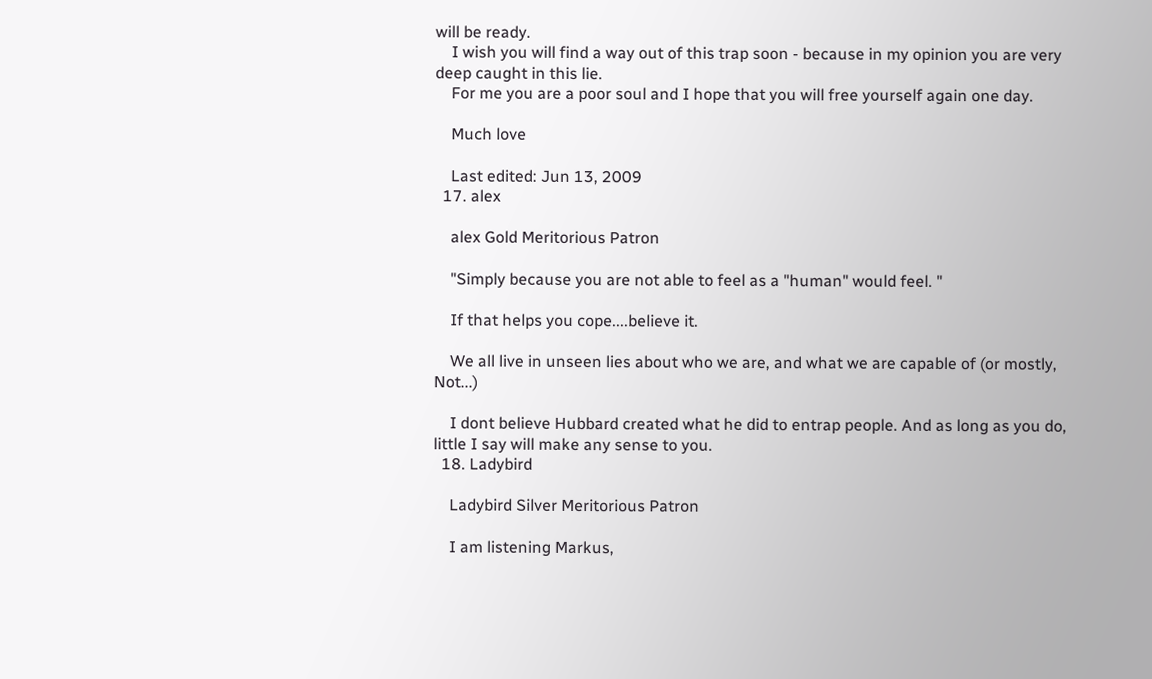will be ready.
    I wish you will find a way out of this trap soon - because in my opinion you are very deep caught in this lie.
    For me you are a poor soul and I hope that you will free yourself again one day.

    Much love

    Last edited: Jun 13, 2009
  17. alex

    alex Gold Meritorious Patron

    "Simply because you are not able to feel as a "human" would feel. "

    If that helps you cope....believe it.

    We all live in unseen lies about who we are, and what we are capable of (or mostly, Not...)

    I dont believe Hubbard created what he did to entrap people. And as long as you do, little I say will make any sense to you.
  18. Ladybird

    Ladybird Silver Meritorious Patron

    I am listening Markus,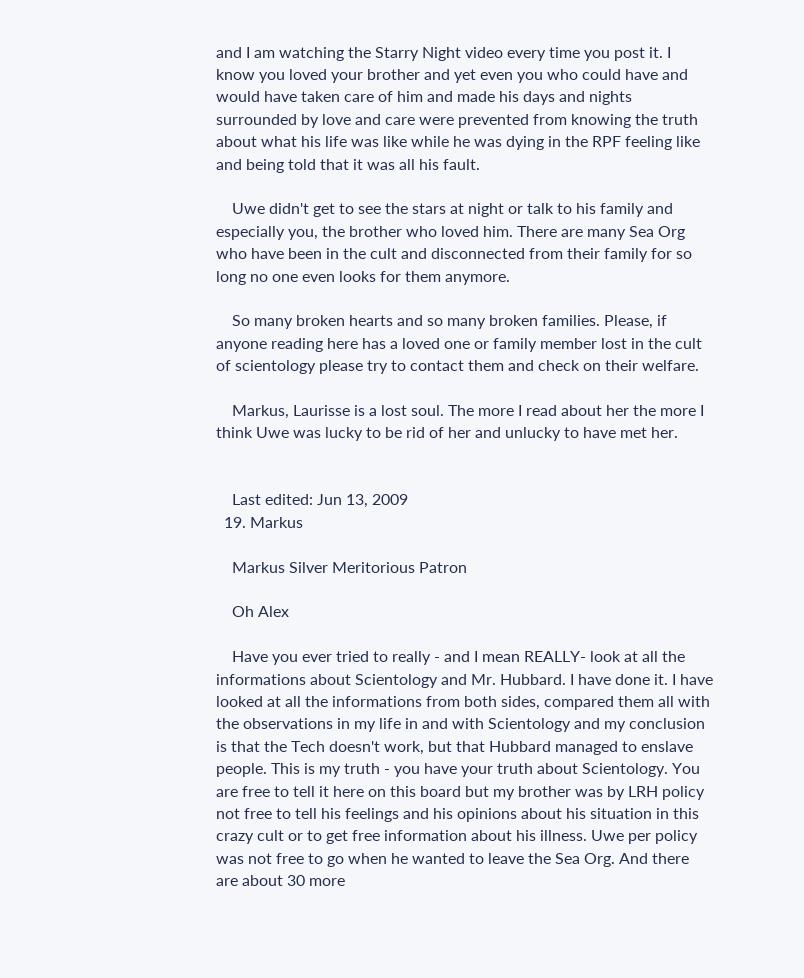and I am watching the Starry Night video every time you post it. I know you loved your brother and yet even you who could have and would have taken care of him and made his days and nights surrounded by love and care were prevented from knowing the truth about what his life was like while he was dying in the RPF feeling like and being told that it was all his fault.

    Uwe didn't get to see the stars at night or talk to his family and especially you, the brother who loved him. There are many Sea Org who have been in the cult and disconnected from their family for so long no one even looks for them anymore.

    So many broken hearts and so many broken families. Please, if anyone reading here has a loved one or family member lost in the cult of scientology please try to contact them and check on their welfare.

    Markus, Laurisse is a lost soul. The more I read about her the more I think Uwe was lucky to be rid of her and unlucky to have met her.


    Last edited: Jun 13, 2009
  19. Markus

    Markus Silver Meritorious Patron

    Oh Alex

    Have you ever tried to really - and I mean REALLY- look at all the informations about Scientology and Mr. Hubbard. I have done it. I have looked at all the informations from both sides, compared them all with the observations in my life in and with Scientology and my conclusion is that the Tech doesn't work, but that Hubbard managed to enslave people. This is my truth - you have your truth about Scientology. You are free to tell it here on this board but my brother was by LRH policy not free to tell his feelings and his opinions about his situation in this crazy cult or to get free information about his illness. Uwe per policy was not free to go when he wanted to leave the Sea Org. And there are about 30 more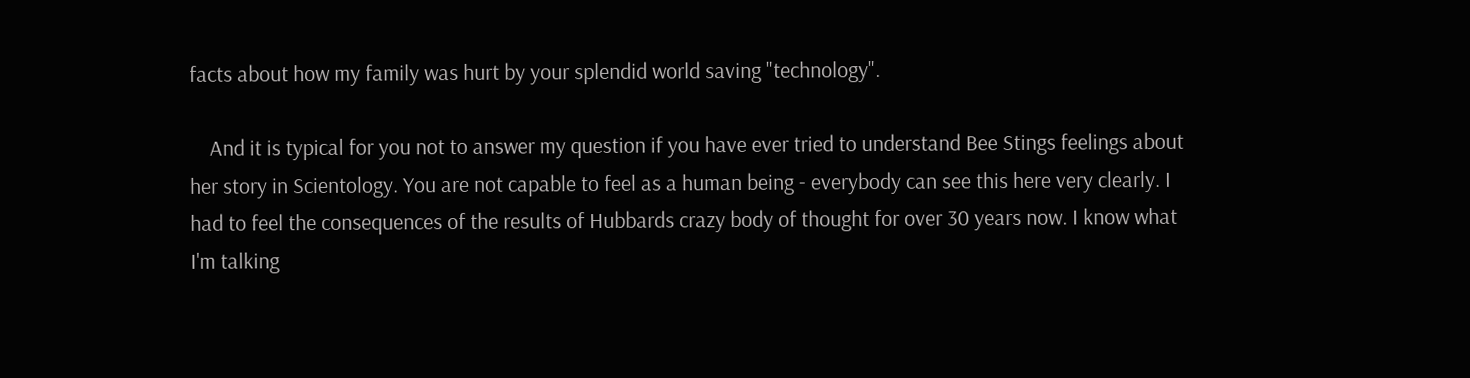facts about how my family was hurt by your splendid world saving "technology".

    And it is typical for you not to answer my question if you have ever tried to understand Bee Stings feelings about her story in Scientology. You are not capable to feel as a human being - everybody can see this here very clearly. I had to feel the consequences of the results of Hubbards crazy body of thought for over 30 years now. I know what I'm talking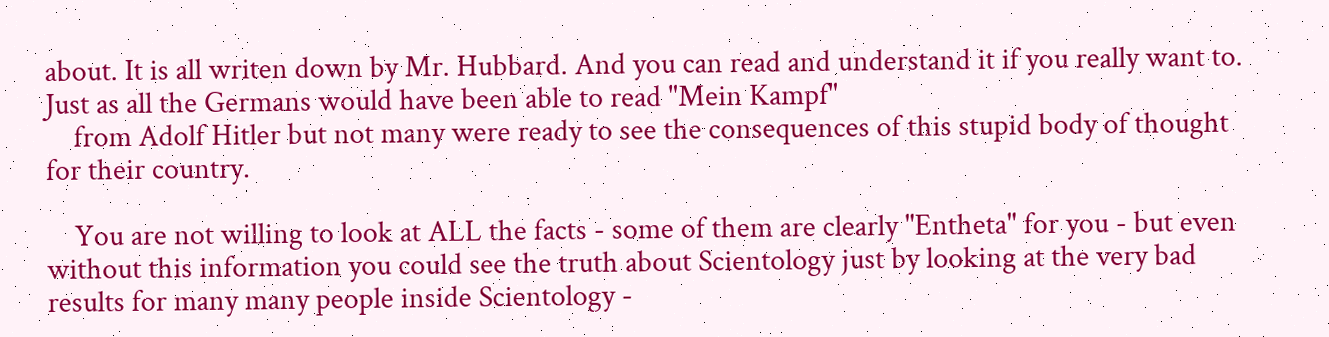about. It is all writen down by Mr. Hubbard. And you can read and understand it if you really want to. Just as all the Germans would have been able to read "Mein Kampf"
    from Adolf Hitler but not many were ready to see the consequences of this stupid body of thought for their country.

    You are not willing to look at ALL the facts - some of them are clearly "Entheta" for you - but even without this information you could see the truth about Scientology just by looking at the very bad results for many many people inside Scientology -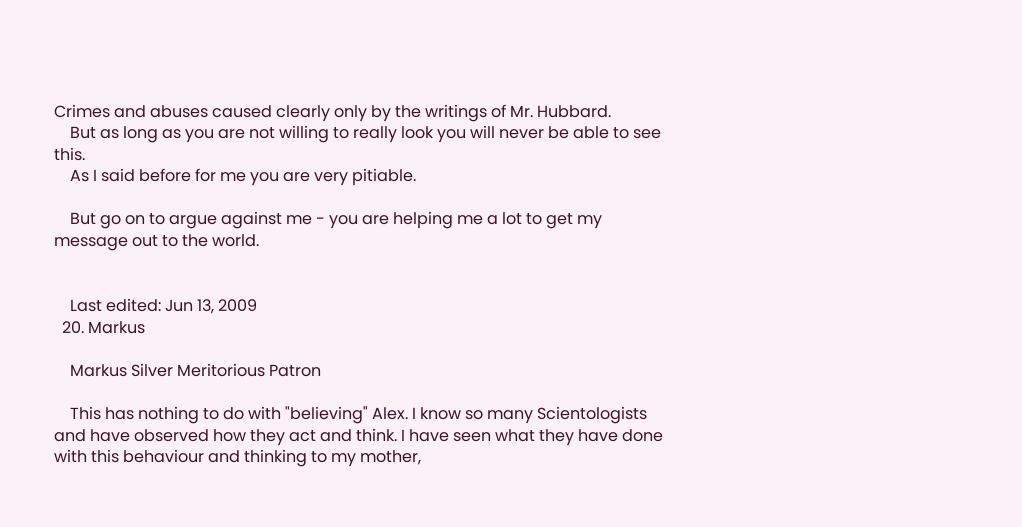Crimes and abuses caused clearly only by the writings of Mr. Hubbard.
    But as long as you are not willing to really look you will never be able to see this.
    As I said before for me you are very pitiable.

    But go on to argue against me - you are helping me a lot to get my message out to the world.


    Last edited: Jun 13, 2009
  20. Markus

    Markus Silver Meritorious Patron

    This has nothing to do with "believing" Alex. I know so many Scientologists and have observed how they act and think. I have seen what they have done with this behaviour and thinking to my mother,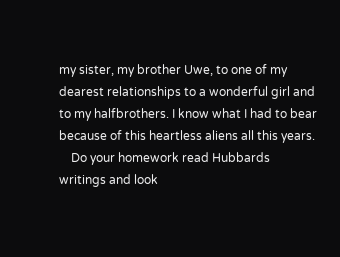my sister, my brother Uwe, to one of my dearest relationships to a wonderful girl and to my halfbrothers. I know what I had to bear because of this heartless aliens all this years.
    Do your homework read Hubbards writings and look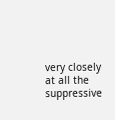very closely at all the suppressive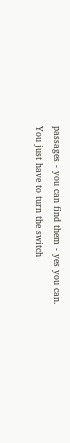passages - you can find them - yes you can. You just have to turn the switch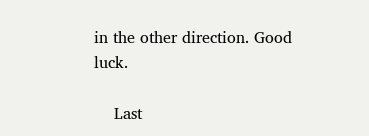in the other direction. Good luck.

    Last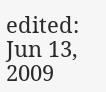edited: Jun 13, 2009